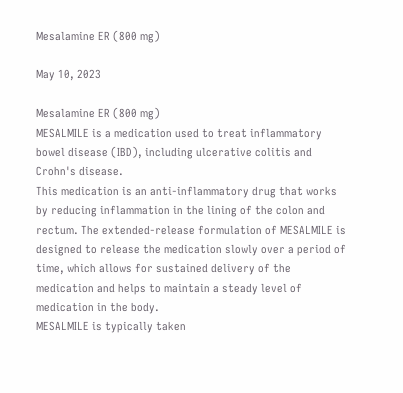Mesalamine ER (800 mg)

May 10, 2023

Mesalamine ER (800 mg)
MESALMILE is a medication used to treat inflammatory bowel disease (IBD), including ulcerative colitis and Crohn's disease.
This medication is an anti-inflammatory drug that works by reducing inflammation in the lining of the colon and rectum. The extended-release formulation of MESALMILE is designed to release the medication slowly over a period of time, which allows for sustained delivery of the medication and helps to maintain a steady level of medication in the body.
MESALMILE is typically taken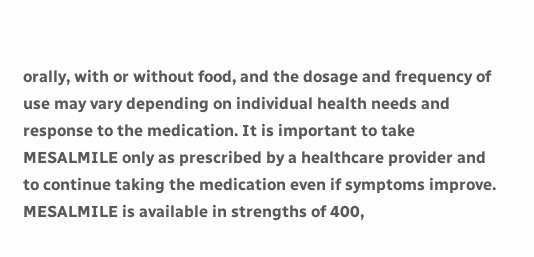orally, with or without food, and the dosage and frequency of use may vary depending on individual health needs and response to the medication. It is important to take MESALMILE only as prescribed by a healthcare provider and to continue taking the medication even if symptoms improve.
MESALMILE is available in strengths of 400,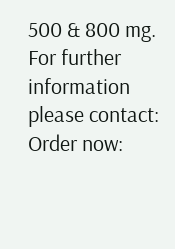500 & 800 mg.
For further information
please contact:
Order now: